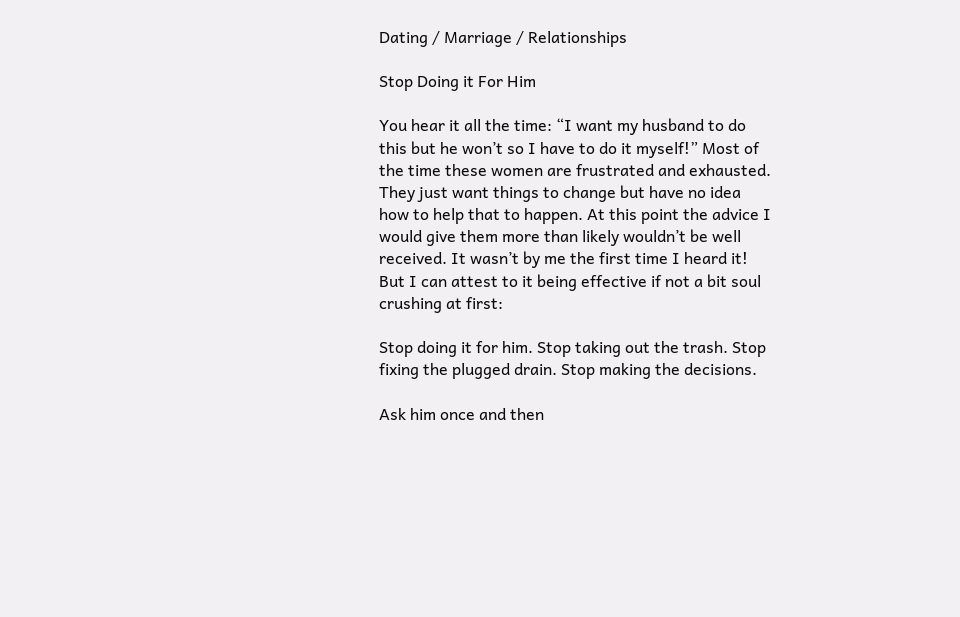Dating / Marriage / Relationships

Stop Doing it For Him

You hear it all the time: “I want my husband to do this but he won’t so I have to do it myself!” Most of the time these women are frustrated and exhausted. They just want things to change but have no idea how to help that to happen. At this point the advice I would give them more than likely wouldn’t be well received. It wasn’t by me the first time I heard it! But I can attest to it being effective if not a bit soul crushing at first:

Stop doing it for him. Stop taking out the trash. Stop fixing the plugged drain. Stop making the decisions.

Ask him once and then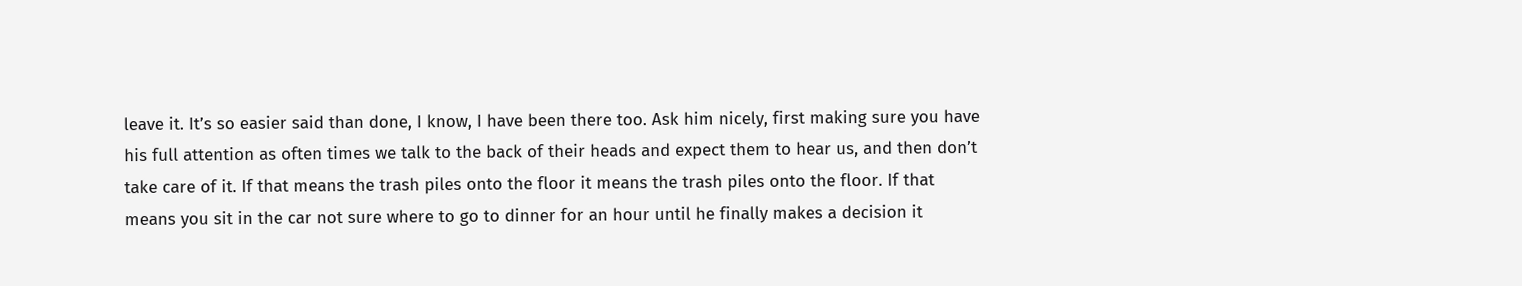leave it. It’s so easier said than done, I know, I have been there too. Ask him nicely, first making sure you have his full attention as often times we talk to the back of their heads and expect them to hear us, and then don’t take care of it. If that means the trash piles onto the floor it means the trash piles onto the floor. If that means you sit in the car not sure where to go to dinner for an hour until he finally makes a decision it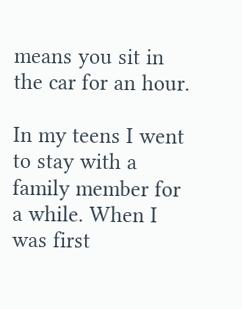means you sit in the car for an hour.

In my teens I went to stay with a family member for a while. When I was first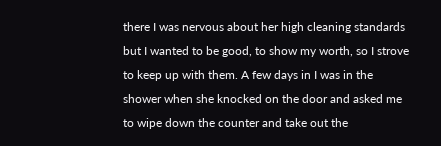there I was nervous about her high cleaning standards but I wanted to be good, to show my worth, so I strove to keep up with them. A few days in I was in the shower when she knocked on the door and asked me to wipe down the counter and take out the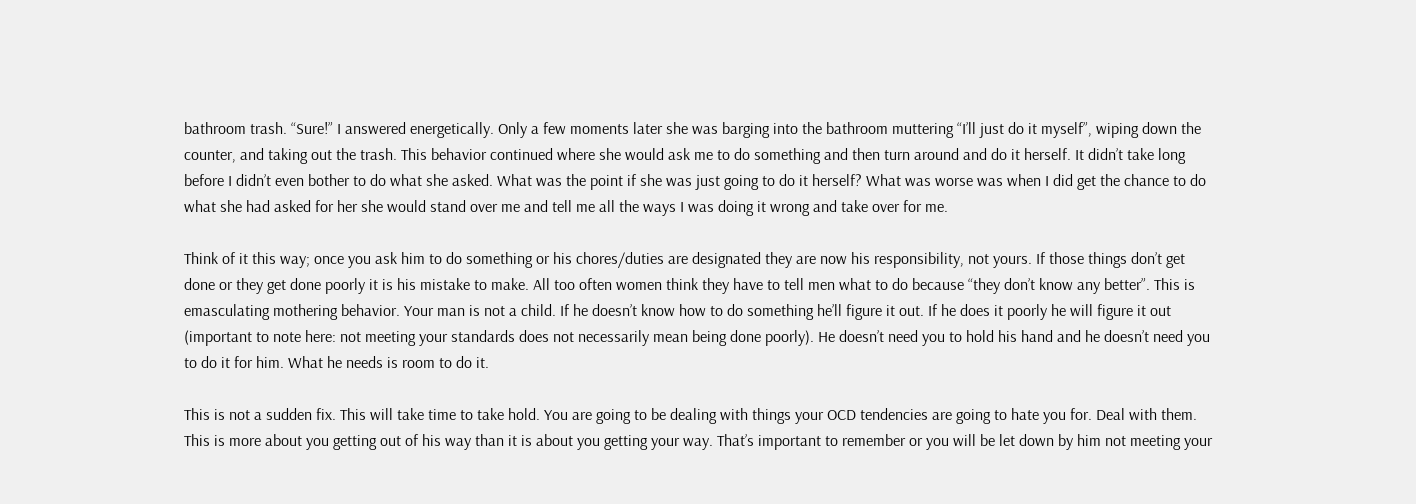bathroom trash. “Sure!” I answered energetically. Only a few moments later she was barging into the bathroom muttering “I’ll just do it myself”, wiping down the counter, and taking out the trash. This behavior continued where she would ask me to do something and then turn around and do it herself. It didn’t take long before I didn’t even bother to do what she asked. What was the point if she was just going to do it herself? What was worse was when I did get the chance to do what she had asked for her she would stand over me and tell me all the ways I was doing it wrong and take over for me.

Think of it this way; once you ask him to do something or his chores/duties are designated they are now his responsibility, not yours. If those things don’t get done or they get done poorly it is his mistake to make. All too often women think they have to tell men what to do because “they don’t know any better”. This is emasculating mothering behavior. Your man is not a child. If he doesn’t know how to do something he’ll figure it out. If he does it poorly he will figure it out (important to note here: not meeting your standards does not necessarily mean being done poorly). He doesn’t need you to hold his hand and he doesn’t need you to do it for him. What he needs is room to do it.

This is not a sudden fix. This will take time to take hold. You are going to be dealing with things your OCD tendencies are going to hate you for. Deal with them. This is more about you getting out of his way than it is about you getting your way. That’s important to remember or you will be let down by him not meeting your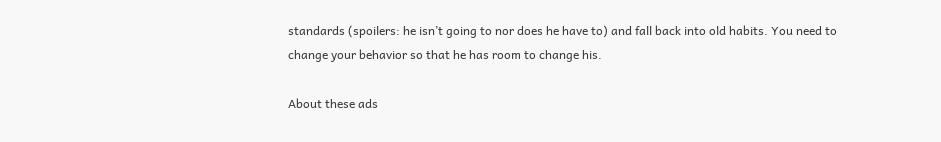standards (spoilers: he isn’t going to nor does he have to) and fall back into old habits. You need to change your behavior so that he has room to change his.

About these ads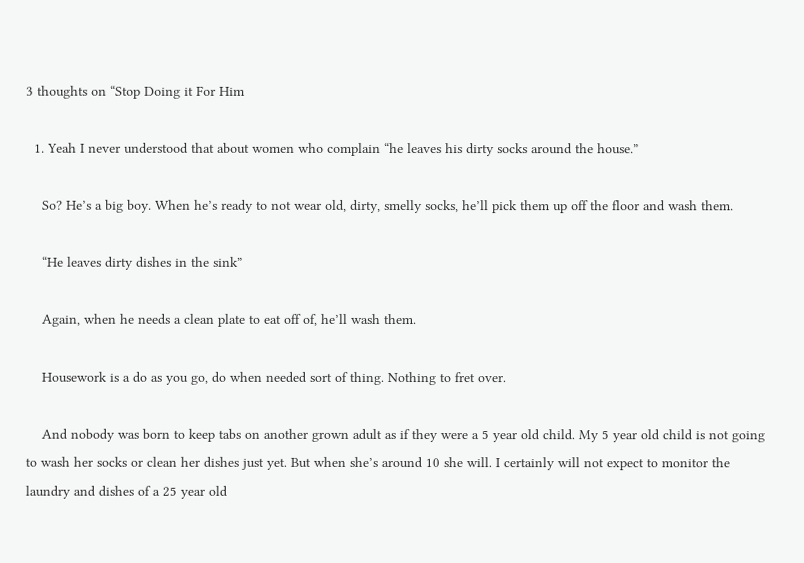3 thoughts on “Stop Doing it For Him

  1. Yeah I never understood that about women who complain “he leaves his dirty socks around the house.”

    So? He’s a big boy. When he’s ready to not wear old, dirty, smelly socks, he’ll pick them up off the floor and wash them.

    “He leaves dirty dishes in the sink”

    Again, when he needs a clean plate to eat off of, he’ll wash them.

    Housework is a do as you go, do when needed sort of thing. Nothing to fret over.

    And nobody was born to keep tabs on another grown adult as if they were a 5 year old child. My 5 year old child is not going to wash her socks or clean her dishes just yet. But when she’s around 10 she will. I certainly will not expect to monitor the laundry and dishes of a 25 year old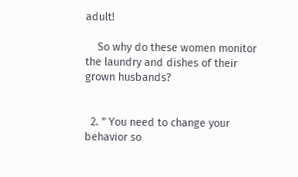adult!

    So why do these women monitor the laundry and dishes of their grown husbands?


  2. ” You need to change your behavior so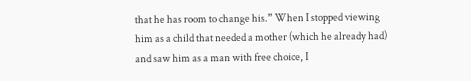that he has room to change his.” When I stopped viewing him as a child that needed a mother (which he already had) and saw him as a man with free choice, I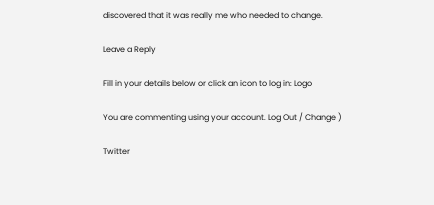discovered that it was really me who needed to change.

Leave a Reply

Fill in your details below or click an icon to log in: Logo

You are commenting using your account. Log Out / Change )

Twitter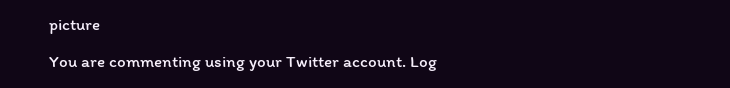picture

You are commenting using your Twitter account. Log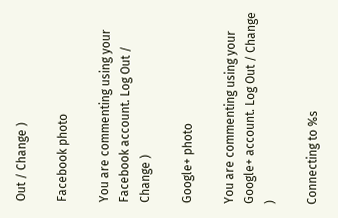Out / Change )

Facebook photo

You are commenting using your Facebook account. Log Out / Change )

Google+ photo

You are commenting using your Google+ account. Log Out / Change )

Connecting to %s